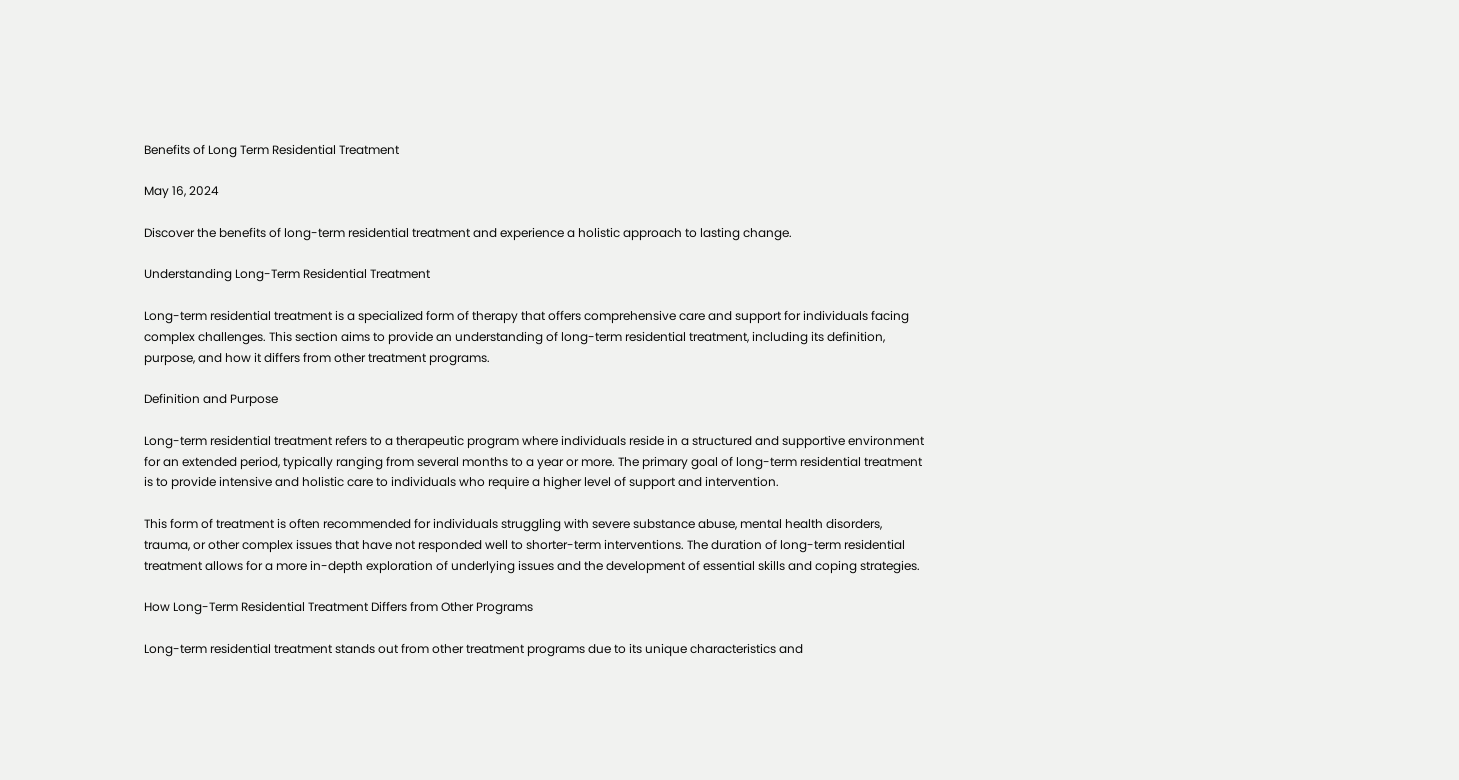Benefits of Long Term Residential Treatment

May 16, 2024

Discover the benefits of long-term residential treatment and experience a holistic approach to lasting change.

Understanding Long-Term Residential Treatment

Long-term residential treatment is a specialized form of therapy that offers comprehensive care and support for individuals facing complex challenges. This section aims to provide an understanding of long-term residential treatment, including its definition, purpose, and how it differs from other treatment programs.

Definition and Purpose

Long-term residential treatment refers to a therapeutic program where individuals reside in a structured and supportive environment for an extended period, typically ranging from several months to a year or more. The primary goal of long-term residential treatment is to provide intensive and holistic care to individuals who require a higher level of support and intervention.

This form of treatment is often recommended for individuals struggling with severe substance abuse, mental health disorders, trauma, or other complex issues that have not responded well to shorter-term interventions. The duration of long-term residential treatment allows for a more in-depth exploration of underlying issues and the development of essential skills and coping strategies.

How Long-Term Residential Treatment Differs from Other Programs

Long-term residential treatment stands out from other treatment programs due to its unique characteristics and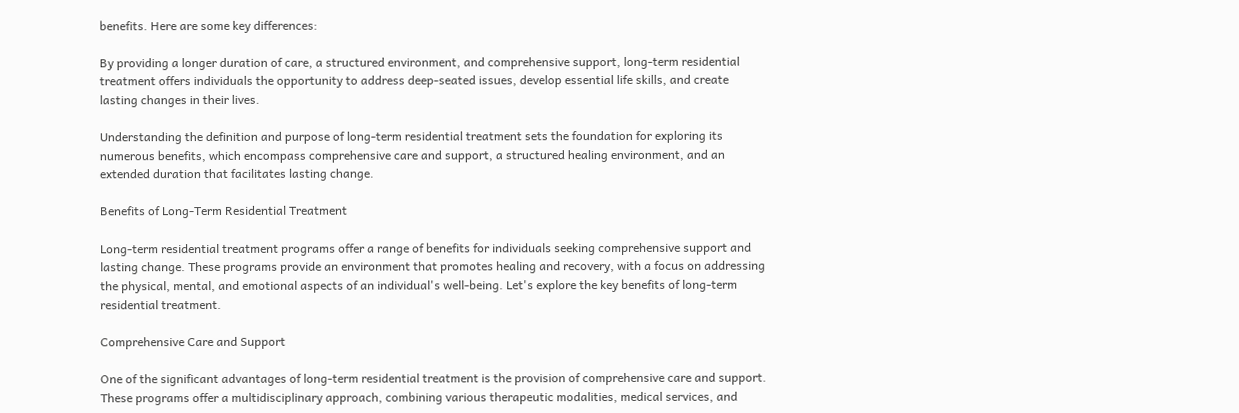benefits. Here are some key differences:

By providing a longer duration of care, a structured environment, and comprehensive support, long-term residential treatment offers individuals the opportunity to address deep-seated issues, develop essential life skills, and create lasting changes in their lives.

Understanding the definition and purpose of long-term residential treatment sets the foundation for exploring its numerous benefits, which encompass comprehensive care and support, a structured healing environment, and an extended duration that facilitates lasting change.

Benefits of Long-Term Residential Treatment

Long-term residential treatment programs offer a range of benefits for individuals seeking comprehensive support and lasting change. These programs provide an environment that promotes healing and recovery, with a focus on addressing the physical, mental, and emotional aspects of an individual's well-being. Let's explore the key benefits of long-term residential treatment.

Comprehensive Care and Support

One of the significant advantages of long-term residential treatment is the provision of comprehensive care and support. These programs offer a multidisciplinary approach, combining various therapeutic modalities, medical services, and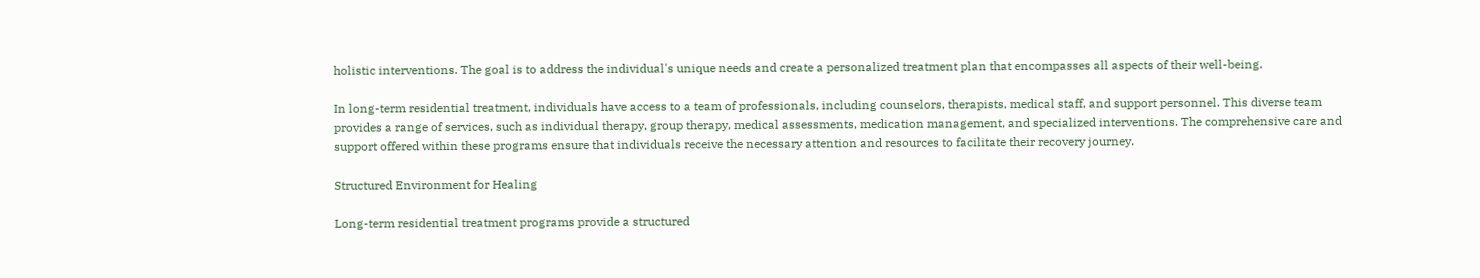holistic interventions. The goal is to address the individual's unique needs and create a personalized treatment plan that encompasses all aspects of their well-being.

In long-term residential treatment, individuals have access to a team of professionals, including counselors, therapists, medical staff, and support personnel. This diverse team provides a range of services, such as individual therapy, group therapy, medical assessments, medication management, and specialized interventions. The comprehensive care and support offered within these programs ensure that individuals receive the necessary attention and resources to facilitate their recovery journey.

Structured Environment for Healing

Long-term residential treatment programs provide a structured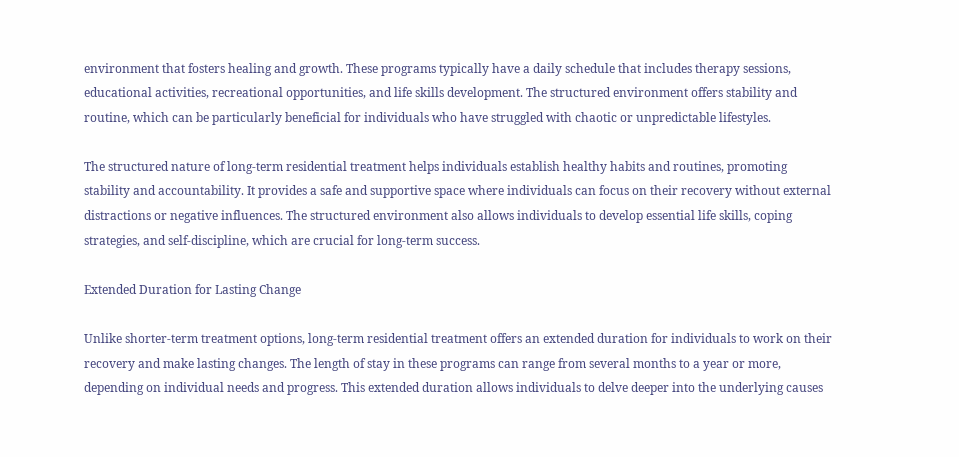environment that fosters healing and growth. These programs typically have a daily schedule that includes therapy sessions, educational activities, recreational opportunities, and life skills development. The structured environment offers stability and routine, which can be particularly beneficial for individuals who have struggled with chaotic or unpredictable lifestyles.

The structured nature of long-term residential treatment helps individuals establish healthy habits and routines, promoting stability and accountability. It provides a safe and supportive space where individuals can focus on their recovery without external distractions or negative influences. The structured environment also allows individuals to develop essential life skills, coping strategies, and self-discipline, which are crucial for long-term success.

Extended Duration for Lasting Change

Unlike shorter-term treatment options, long-term residential treatment offers an extended duration for individuals to work on their recovery and make lasting changes. The length of stay in these programs can range from several months to a year or more, depending on individual needs and progress. This extended duration allows individuals to delve deeper into the underlying causes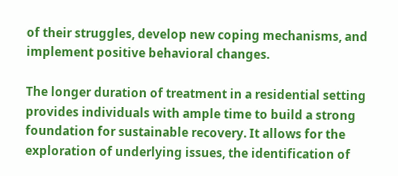of their struggles, develop new coping mechanisms, and implement positive behavioral changes.

The longer duration of treatment in a residential setting provides individuals with ample time to build a strong foundation for sustainable recovery. It allows for the exploration of underlying issues, the identification of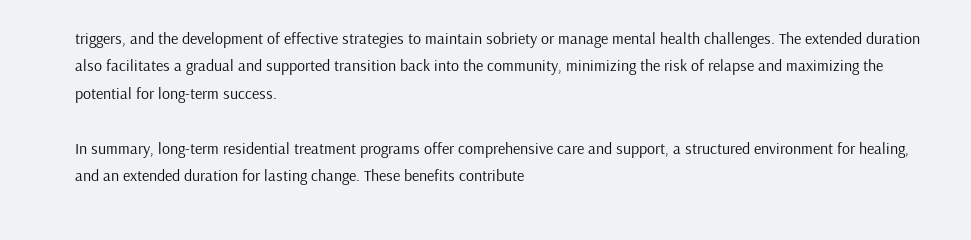triggers, and the development of effective strategies to maintain sobriety or manage mental health challenges. The extended duration also facilitates a gradual and supported transition back into the community, minimizing the risk of relapse and maximizing the potential for long-term success.

In summary, long-term residential treatment programs offer comprehensive care and support, a structured environment for healing, and an extended duration for lasting change. These benefits contribute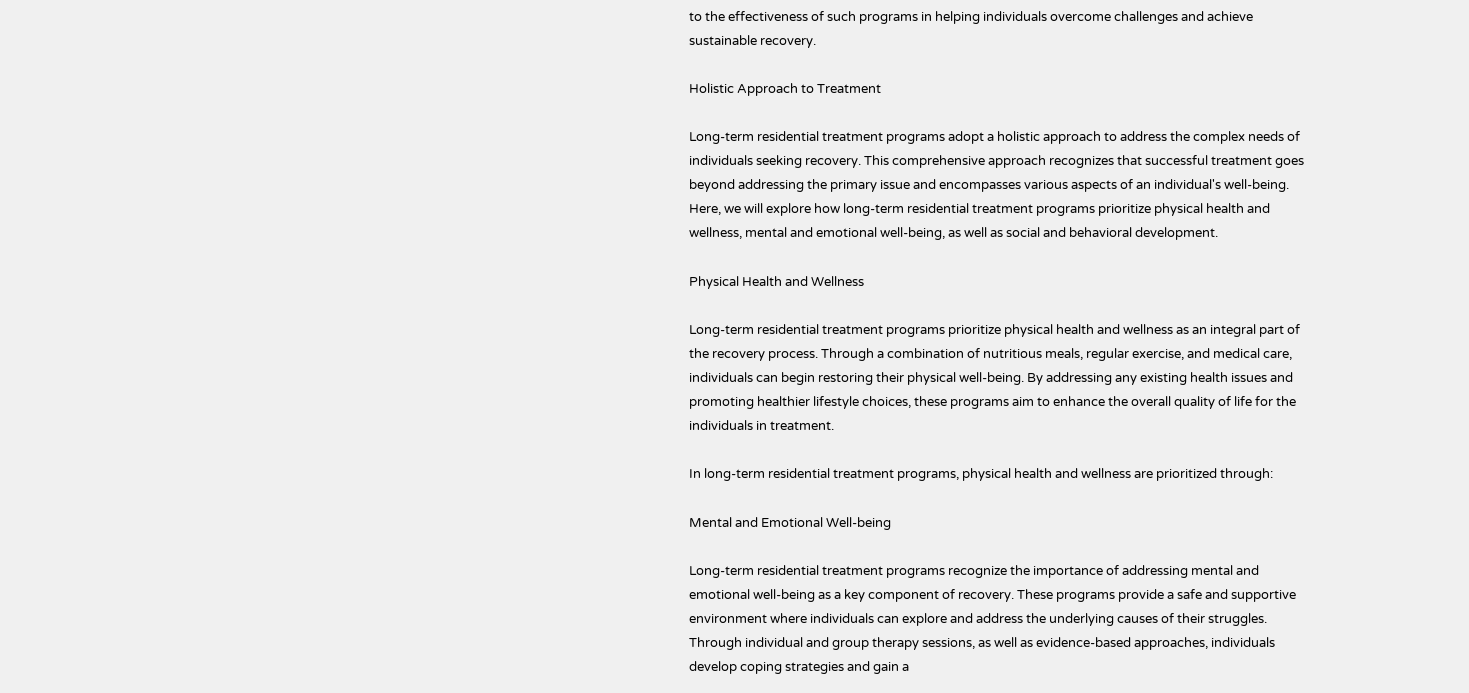to the effectiveness of such programs in helping individuals overcome challenges and achieve sustainable recovery.

Holistic Approach to Treatment

Long-term residential treatment programs adopt a holistic approach to address the complex needs of individuals seeking recovery. This comprehensive approach recognizes that successful treatment goes beyond addressing the primary issue and encompasses various aspects of an individual's well-being. Here, we will explore how long-term residential treatment programs prioritize physical health and wellness, mental and emotional well-being, as well as social and behavioral development.

Physical Health and Wellness

Long-term residential treatment programs prioritize physical health and wellness as an integral part of the recovery process. Through a combination of nutritious meals, regular exercise, and medical care, individuals can begin restoring their physical well-being. By addressing any existing health issues and promoting healthier lifestyle choices, these programs aim to enhance the overall quality of life for the individuals in treatment.

In long-term residential treatment programs, physical health and wellness are prioritized through:

Mental and Emotional Well-being

Long-term residential treatment programs recognize the importance of addressing mental and emotional well-being as a key component of recovery. These programs provide a safe and supportive environment where individuals can explore and address the underlying causes of their struggles. Through individual and group therapy sessions, as well as evidence-based approaches, individuals develop coping strategies and gain a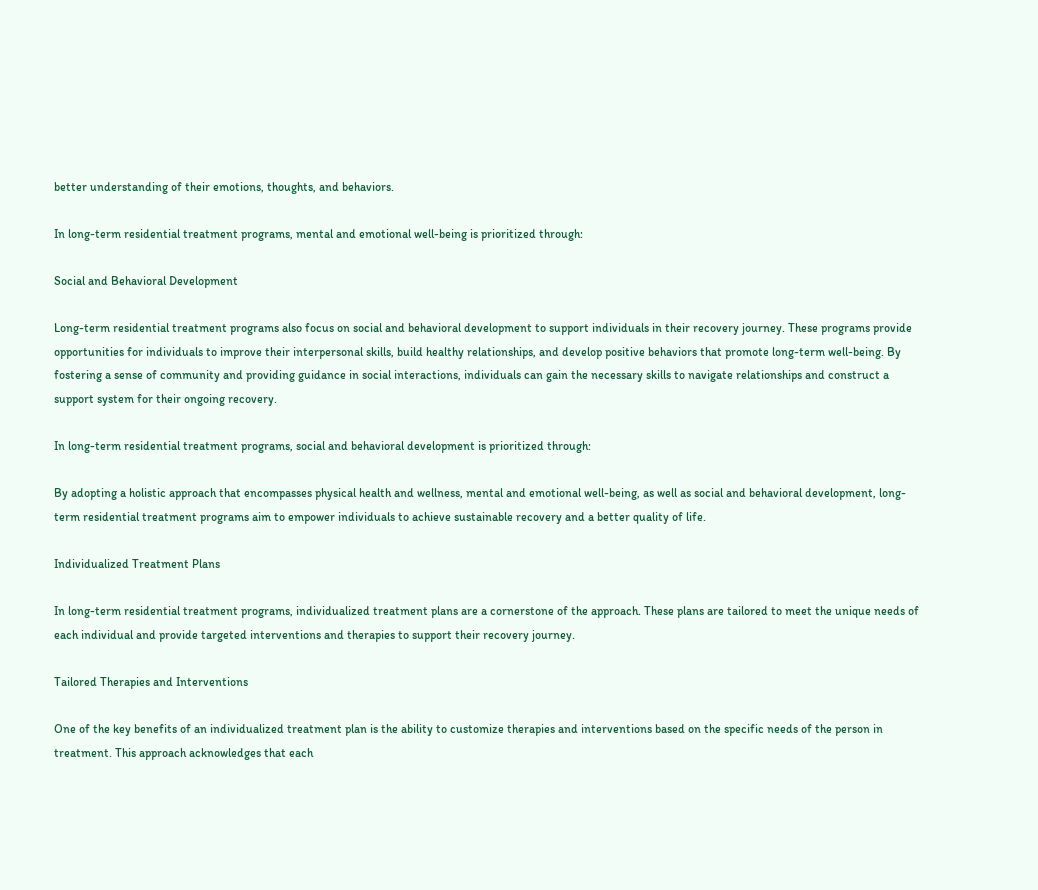better understanding of their emotions, thoughts, and behaviors.

In long-term residential treatment programs, mental and emotional well-being is prioritized through:

Social and Behavioral Development

Long-term residential treatment programs also focus on social and behavioral development to support individuals in their recovery journey. These programs provide opportunities for individuals to improve their interpersonal skills, build healthy relationships, and develop positive behaviors that promote long-term well-being. By fostering a sense of community and providing guidance in social interactions, individuals can gain the necessary skills to navigate relationships and construct a support system for their ongoing recovery.

In long-term residential treatment programs, social and behavioral development is prioritized through:

By adopting a holistic approach that encompasses physical health and wellness, mental and emotional well-being, as well as social and behavioral development, long-term residential treatment programs aim to empower individuals to achieve sustainable recovery and a better quality of life.

Individualized Treatment Plans

In long-term residential treatment programs, individualized treatment plans are a cornerstone of the approach. These plans are tailored to meet the unique needs of each individual and provide targeted interventions and therapies to support their recovery journey.

Tailored Therapies and Interventions

One of the key benefits of an individualized treatment plan is the ability to customize therapies and interventions based on the specific needs of the person in treatment. This approach acknowledges that each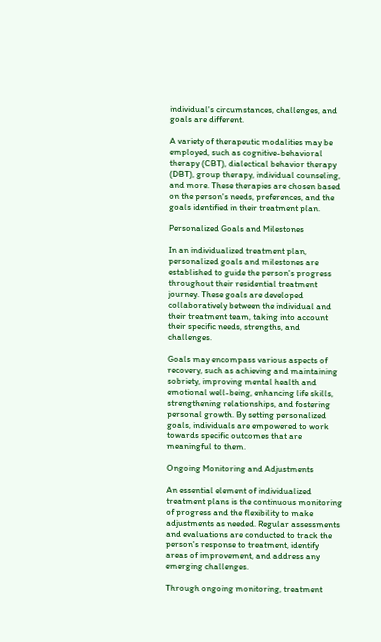individual's circumstances, challenges, and goals are different.

A variety of therapeutic modalities may be employed, such as cognitive-behavioral therapy (CBT), dialectical behavior therapy (DBT), group therapy, individual counseling, and more. These therapies are chosen based on the person's needs, preferences, and the goals identified in their treatment plan.

Personalized Goals and Milestones

In an individualized treatment plan, personalized goals and milestones are established to guide the person's progress throughout their residential treatment journey. These goals are developed collaboratively between the individual and their treatment team, taking into account their specific needs, strengths, and challenges.

Goals may encompass various aspects of recovery, such as achieving and maintaining sobriety, improving mental health and emotional well-being, enhancing life skills, strengthening relationships, and fostering personal growth. By setting personalized goals, individuals are empowered to work towards specific outcomes that are meaningful to them.

Ongoing Monitoring and Adjustments

An essential element of individualized treatment plans is the continuous monitoring of progress and the flexibility to make adjustments as needed. Regular assessments and evaluations are conducted to track the person's response to treatment, identify areas of improvement, and address any emerging challenges.

Through ongoing monitoring, treatment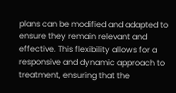plans can be modified and adapted to ensure they remain relevant and effective. This flexibility allows for a responsive and dynamic approach to treatment, ensuring that the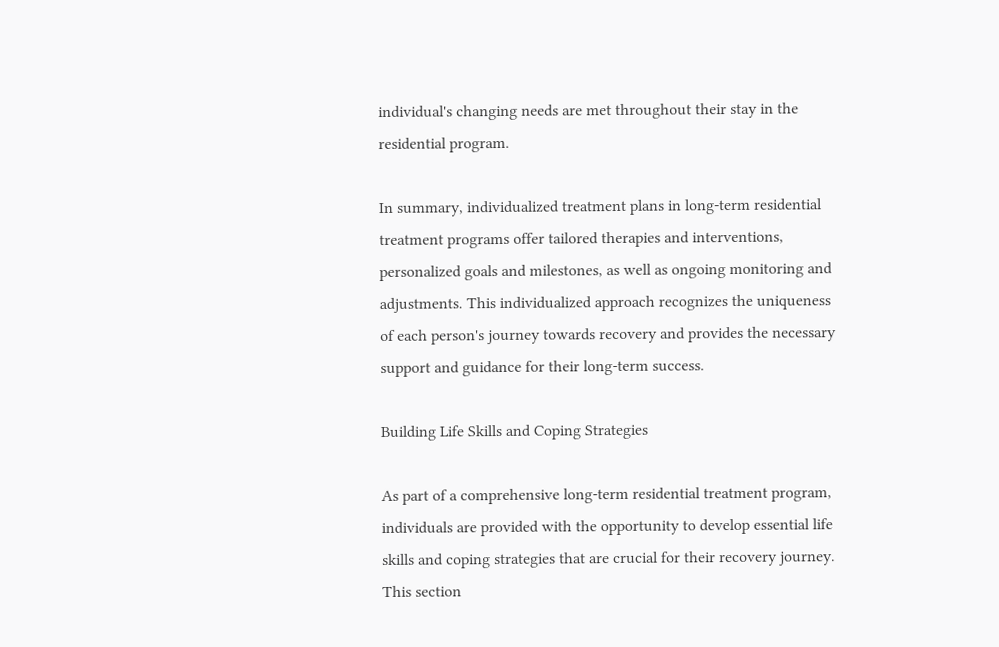individual's changing needs are met throughout their stay in the residential program.

In summary, individualized treatment plans in long-term residential treatment programs offer tailored therapies and interventions, personalized goals and milestones, as well as ongoing monitoring and adjustments. This individualized approach recognizes the uniqueness of each person's journey towards recovery and provides the necessary support and guidance for their long-term success.

Building Life Skills and Coping Strategies

As part of a comprehensive long-term residential treatment program, individuals are provided with the opportunity to develop essential life skills and coping strategies that are crucial for their recovery journey. This section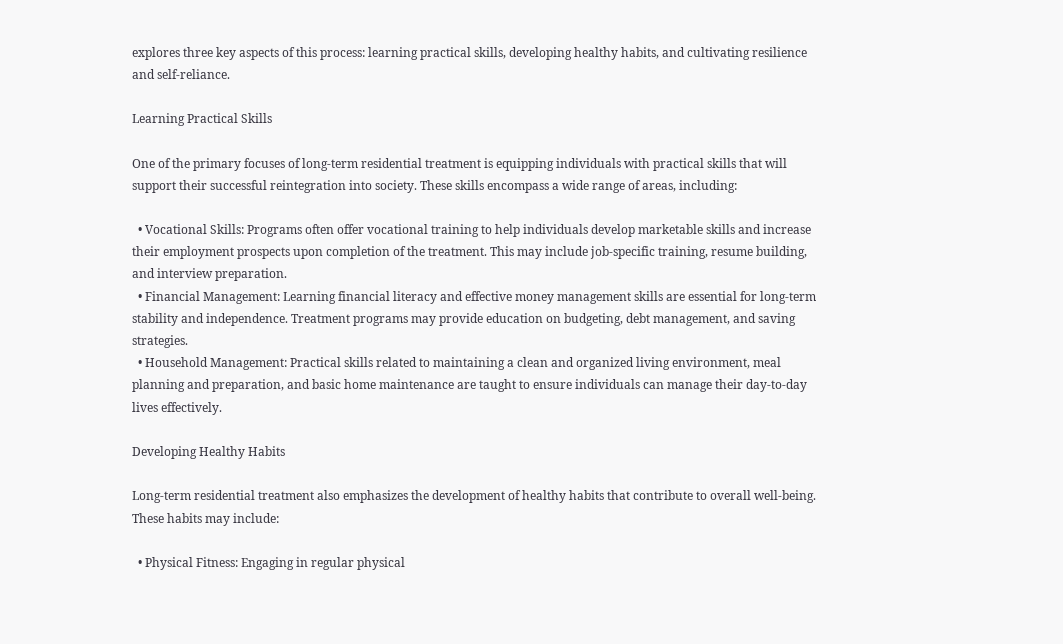explores three key aspects of this process: learning practical skills, developing healthy habits, and cultivating resilience and self-reliance.

Learning Practical Skills

One of the primary focuses of long-term residential treatment is equipping individuals with practical skills that will support their successful reintegration into society. These skills encompass a wide range of areas, including:

  • Vocational Skills: Programs often offer vocational training to help individuals develop marketable skills and increase their employment prospects upon completion of the treatment. This may include job-specific training, resume building, and interview preparation.
  • Financial Management: Learning financial literacy and effective money management skills are essential for long-term stability and independence. Treatment programs may provide education on budgeting, debt management, and saving strategies.
  • Household Management: Practical skills related to maintaining a clean and organized living environment, meal planning and preparation, and basic home maintenance are taught to ensure individuals can manage their day-to-day lives effectively.

Developing Healthy Habits

Long-term residential treatment also emphasizes the development of healthy habits that contribute to overall well-being. These habits may include:

  • Physical Fitness: Engaging in regular physical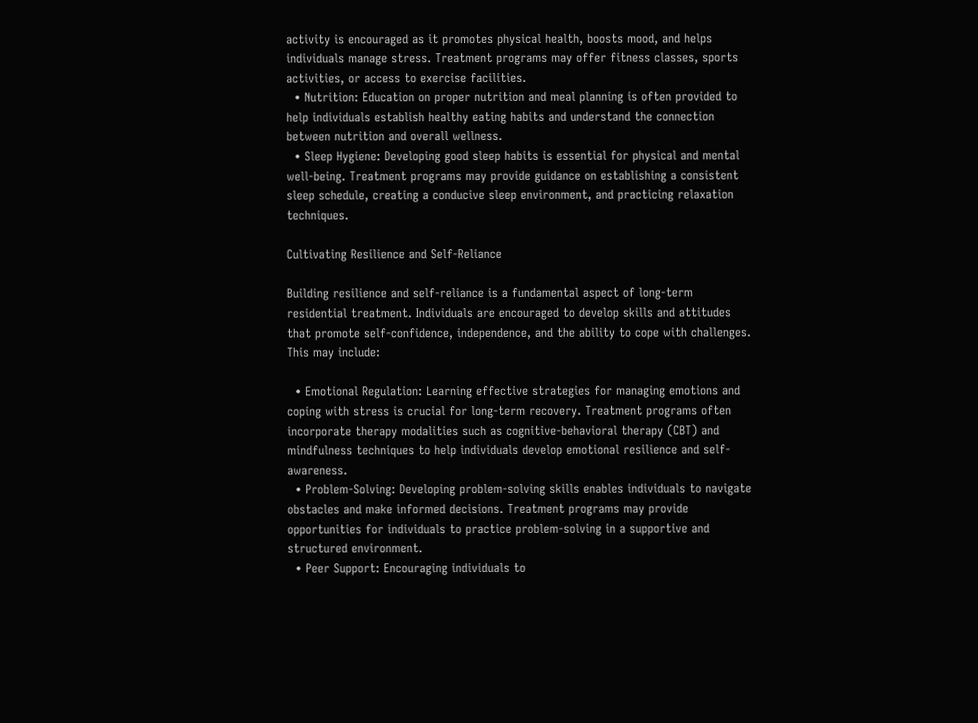activity is encouraged as it promotes physical health, boosts mood, and helps individuals manage stress. Treatment programs may offer fitness classes, sports activities, or access to exercise facilities.
  • Nutrition: Education on proper nutrition and meal planning is often provided to help individuals establish healthy eating habits and understand the connection between nutrition and overall wellness.
  • Sleep Hygiene: Developing good sleep habits is essential for physical and mental well-being. Treatment programs may provide guidance on establishing a consistent sleep schedule, creating a conducive sleep environment, and practicing relaxation techniques.

Cultivating Resilience and Self-Reliance

Building resilience and self-reliance is a fundamental aspect of long-term residential treatment. Individuals are encouraged to develop skills and attitudes that promote self-confidence, independence, and the ability to cope with challenges. This may include:

  • Emotional Regulation: Learning effective strategies for managing emotions and coping with stress is crucial for long-term recovery. Treatment programs often incorporate therapy modalities such as cognitive-behavioral therapy (CBT) and mindfulness techniques to help individuals develop emotional resilience and self-awareness.
  • Problem-Solving: Developing problem-solving skills enables individuals to navigate obstacles and make informed decisions. Treatment programs may provide opportunities for individuals to practice problem-solving in a supportive and structured environment.
  • Peer Support: Encouraging individuals to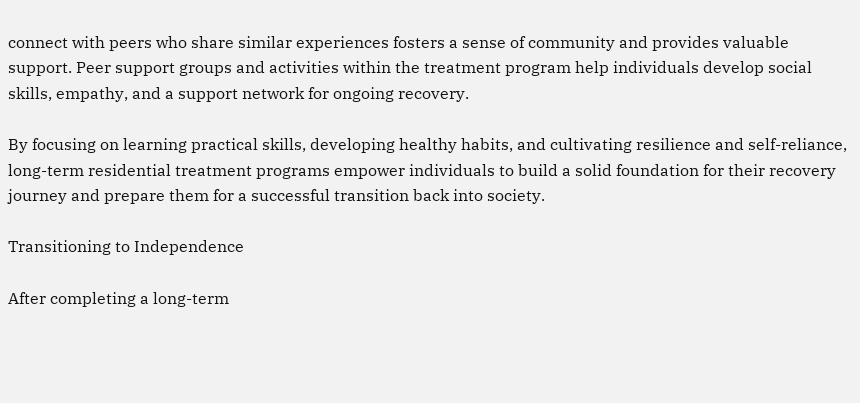connect with peers who share similar experiences fosters a sense of community and provides valuable support. Peer support groups and activities within the treatment program help individuals develop social skills, empathy, and a support network for ongoing recovery.

By focusing on learning practical skills, developing healthy habits, and cultivating resilience and self-reliance, long-term residential treatment programs empower individuals to build a solid foundation for their recovery journey and prepare them for a successful transition back into society.

Transitioning to Independence

After completing a long-term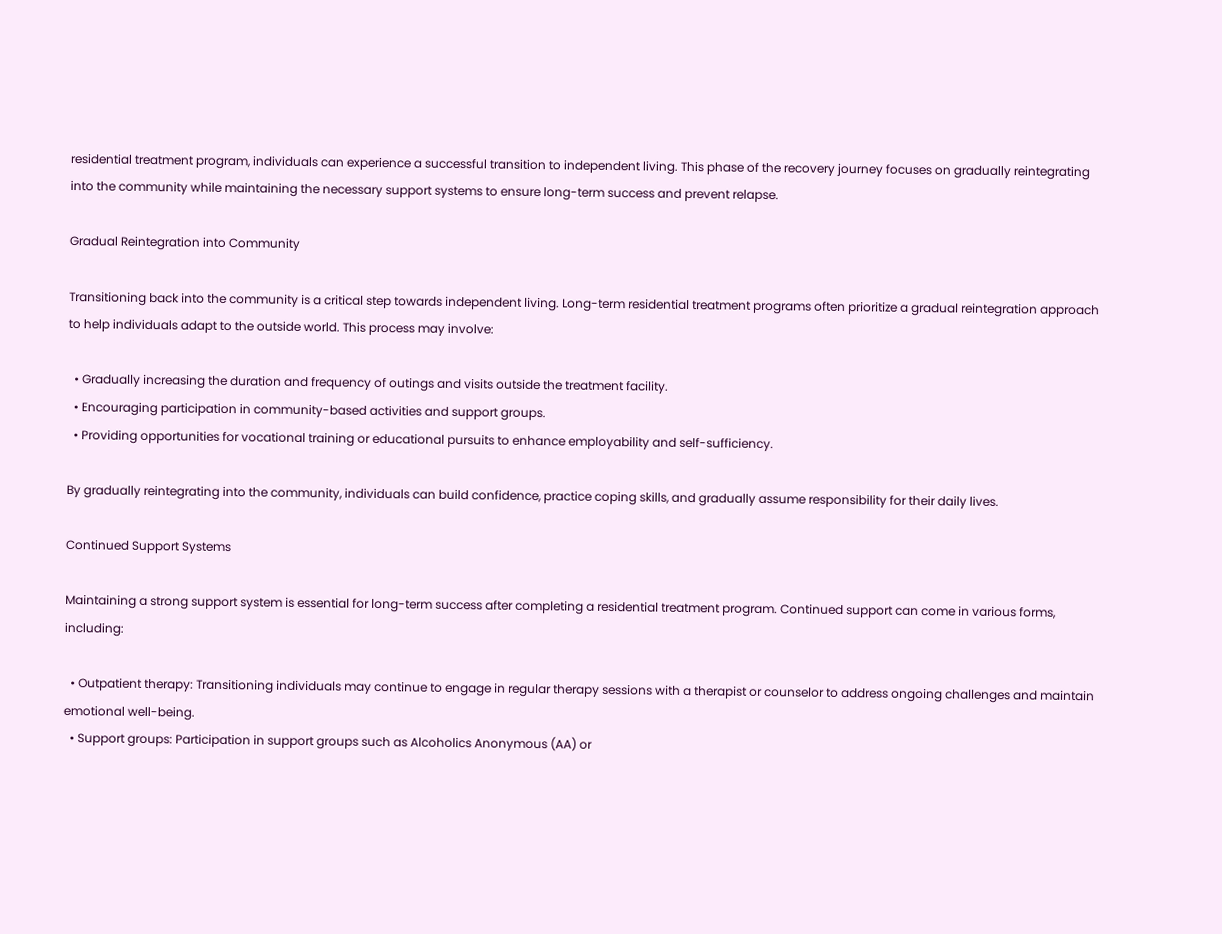residential treatment program, individuals can experience a successful transition to independent living. This phase of the recovery journey focuses on gradually reintegrating into the community while maintaining the necessary support systems to ensure long-term success and prevent relapse.

Gradual Reintegration into Community

Transitioning back into the community is a critical step towards independent living. Long-term residential treatment programs often prioritize a gradual reintegration approach to help individuals adapt to the outside world. This process may involve:

  • Gradually increasing the duration and frequency of outings and visits outside the treatment facility.
  • Encouraging participation in community-based activities and support groups.
  • Providing opportunities for vocational training or educational pursuits to enhance employability and self-sufficiency.

By gradually reintegrating into the community, individuals can build confidence, practice coping skills, and gradually assume responsibility for their daily lives.

Continued Support Systems

Maintaining a strong support system is essential for long-term success after completing a residential treatment program. Continued support can come in various forms, including:

  • Outpatient therapy: Transitioning individuals may continue to engage in regular therapy sessions with a therapist or counselor to address ongoing challenges and maintain emotional well-being.
  • Support groups: Participation in support groups such as Alcoholics Anonymous (AA) or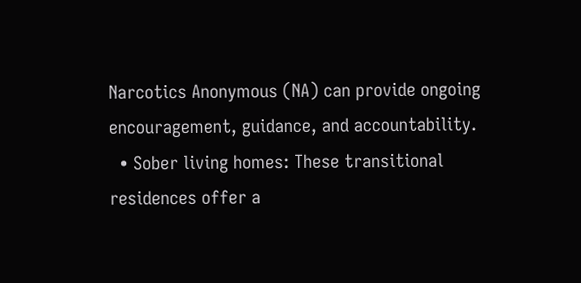Narcotics Anonymous (NA) can provide ongoing encouragement, guidance, and accountability.
  • Sober living homes: These transitional residences offer a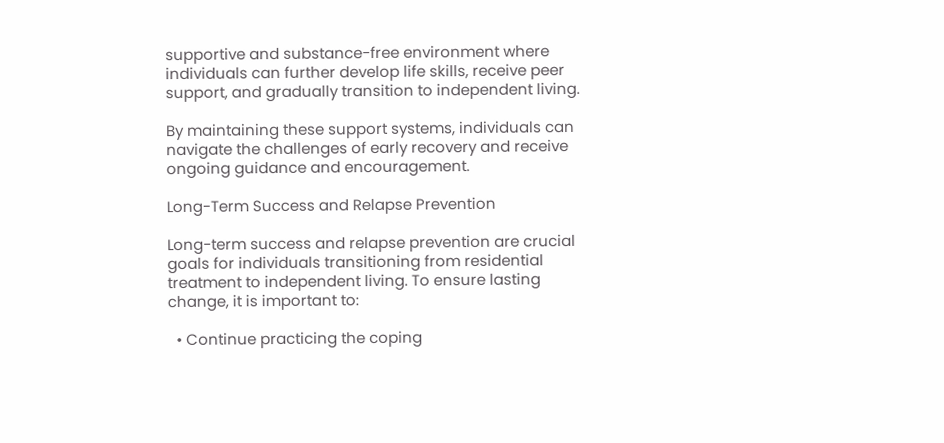supportive and substance-free environment where individuals can further develop life skills, receive peer support, and gradually transition to independent living.

By maintaining these support systems, individuals can navigate the challenges of early recovery and receive ongoing guidance and encouragement.

Long-Term Success and Relapse Prevention

Long-term success and relapse prevention are crucial goals for individuals transitioning from residential treatment to independent living. To ensure lasting change, it is important to:

  • Continue practicing the coping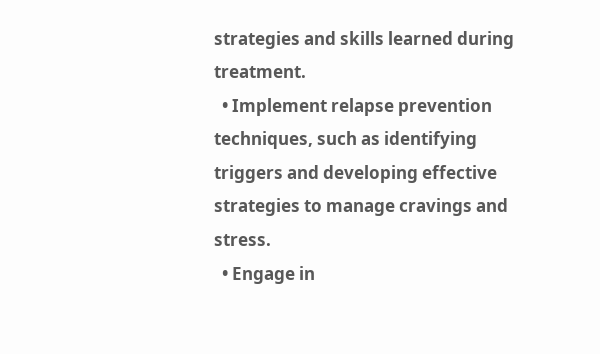strategies and skills learned during treatment.
  • Implement relapse prevention techniques, such as identifying triggers and developing effective strategies to manage cravings and stress.
  • Engage in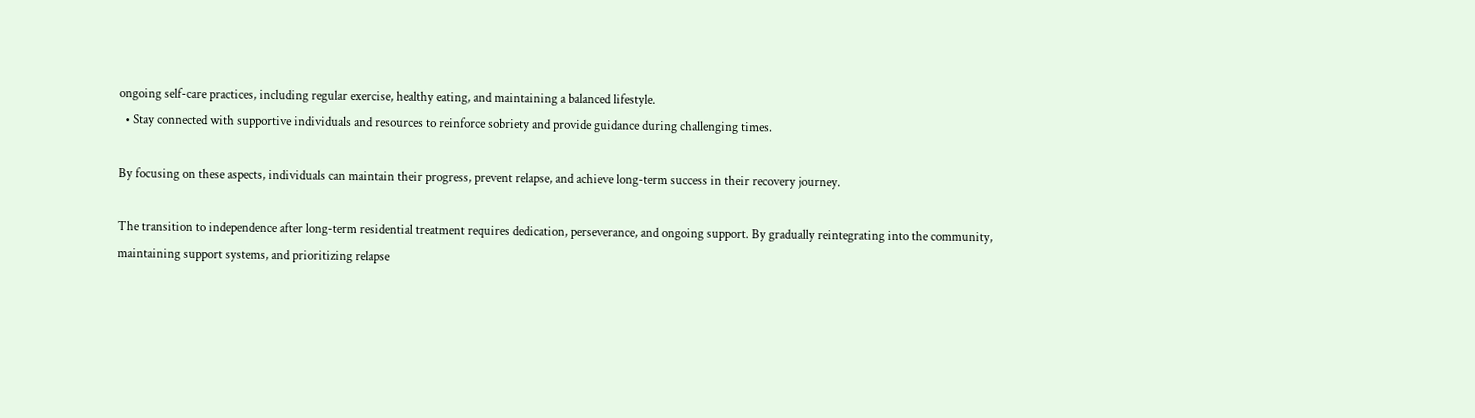ongoing self-care practices, including regular exercise, healthy eating, and maintaining a balanced lifestyle.
  • Stay connected with supportive individuals and resources to reinforce sobriety and provide guidance during challenging times.

By focusing on these aspects, individuals can maintain their progress, prevent relapse, and achieve long-term success in their recovery journey.

The transition to independence after long-term residential treatment requires dedication, perseverance, and ongoing support. By gradually reintegrating into the community, maintaining support systems, and prioritizing relapse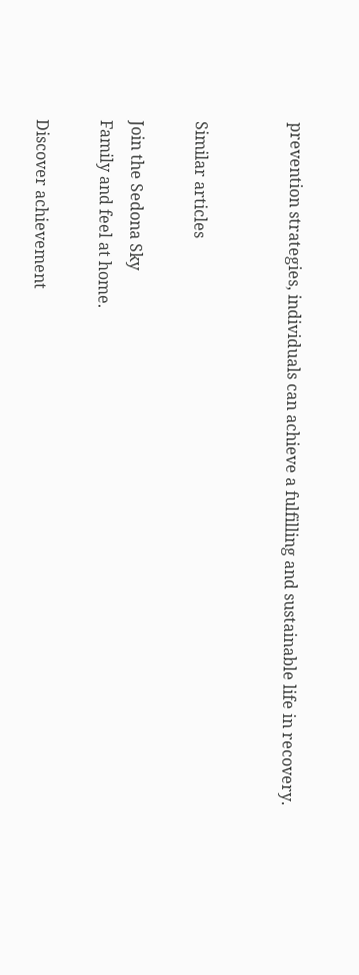prevention strategies, individuals can achieve a fulfilling and sustainable life in recovery.


Similar articles

Join the Sedona Sky
Family and feel at home.

Discover achievement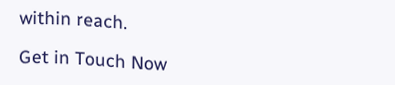within reach.

Get in Touch Now